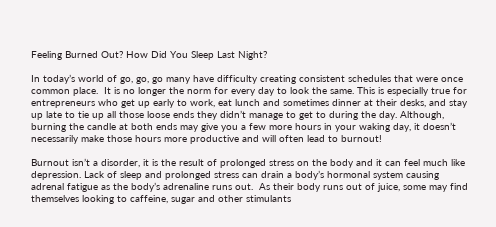Feeling Burned Out? How Did You Sleep Last Night?

In today’s world of go, go, go many have difficulty creating consistent schedules that were once common place.  It is no longer the norm for every day to look the same. This is especially true for entrepreneurs who get up early to work, eat lunch and sometimes dinner at their desks, and stay up late to tie up all those loose ends they didn’t manage to get to during the day. Although, burning the candle at both ends may give you a few more hours in your waking day, it doesn’t necessarily make those hours more productive and will often lead to burnout!

Burnout isn’t a disorder, it is the result of prolonged stress on the body and it can feel much like depression. Lack of sleep and prolonged stress can drain a body’s hormonal system causing adrenal fatigue as the body’s adrenaline runs out.  As their body runs out of juice, some may find themselves looking to caffeine, sugar and other stimulants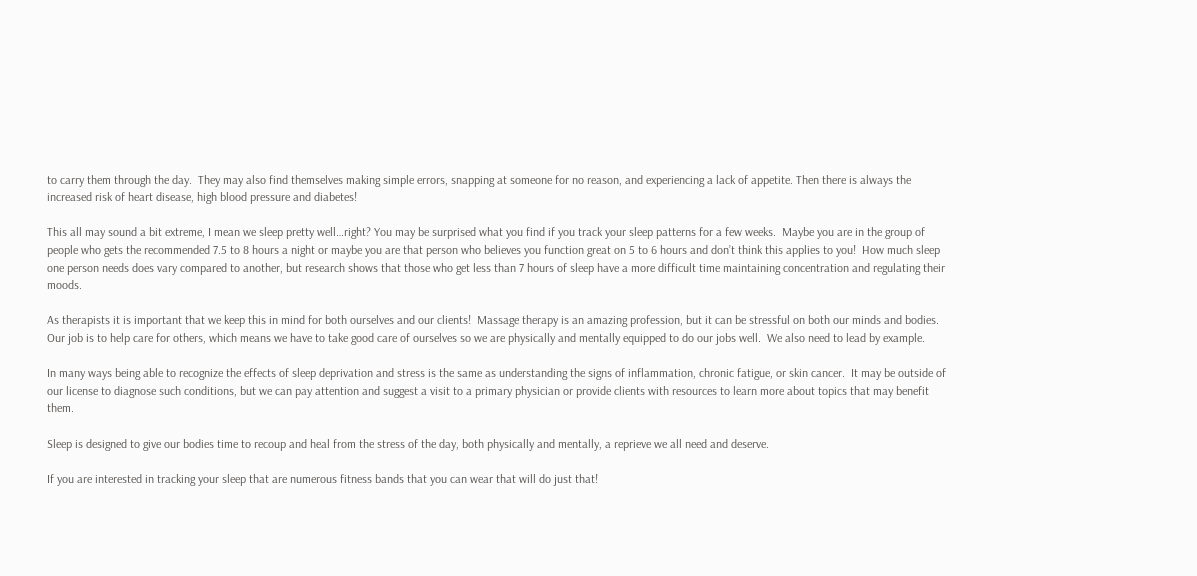to carry them through the day.  They may also find themselves making simple errors, snapping at someone for no reason, and experiencing a lack of appetite. Then there is always the increased risk of heart disease, high blood pressure and diabetes!

This all may sound a bit extreme, I mean we sleep pretty well…right? You may be surprised what you find if you track your sleep patterns for a few weeks.  Maybe you are in the group of people who gets the recommended 7.5 to 8 hours a night or maybe you are that person who believes you function great on 5 to 6 hours and don’t think this applies to you!  How much sleep one person needs does vary compared to another, but research shows that those who get less than 7 hours of sleep have a more difficult time maintaining concentration and regulating their moods.

As therapists it is important that we keep this in mind for both ourselves and our clients!  Massage therapy is an amazing profession, but it can be stressful on both our minds and bodies.   Our job is to help care for others, which means we have to take good care of ourselves so we are physically and mentally equipped to do our jobs well.  We also need to lead by example.

In many ways being able to recognize the effects of sleep deprivation and stress is the same as understanding the signs of inflammation, chronic fatigue, or skin cancer.  It may be outside of our license to diagnose such conditions, but we can pay attention and suggest a visit to a primary physician or provide clients with resources to learn more about topics that may benefit them.

Sleep is designed to give our bodies time to recoup and heal from the stress of the day, both physically and mentally, a reprieve we all need and deserve.

If you are interested in tracking your sleep that are numerous fitness bands that you can wear that will do just that!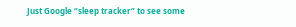Just Google “sleep tracker” to see some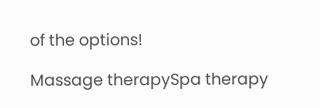of the options!

Massage therapySpa therapy